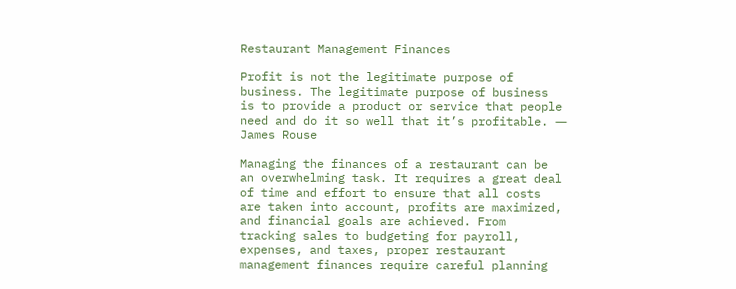Restaurant Management Finances

Profit is not the legitimate purpose of business. The legitimate purpose of business is to provide a product or service that people need and do it so well that it’s profitable. ― James Rouse

Managing the finances of a restaurant can be an overwhelming task. It requires a great deal of time and effort to ensure that all costs are taken into account, profits are maximized, and financial goals are achieved. From tracking sales to budgeting for payroll, expenses, and taxes, proper restaurant management finances require careful planning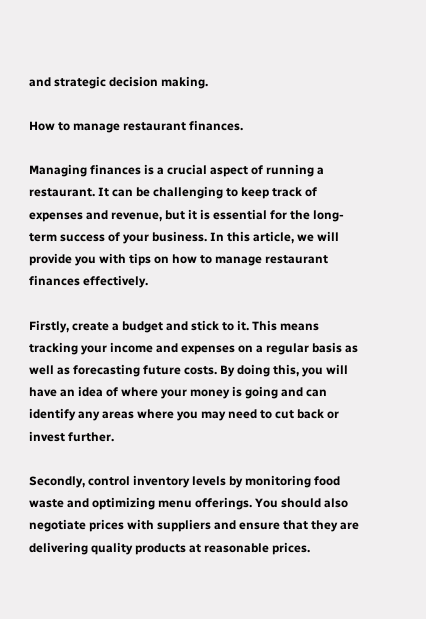and strategic decision making.

How to manage restaurant finances.

Managing finances is a crucial aspect of running a restaurant. It can be challenging to keep track of expenses and revenue, but it is essential for the long-term success of your business. In this article, we will provide you with tips on how to manage restaurant finances effectively.

Firstly, create a budget and stick to it. This means tracking your income and expenses on a regular basis as well as forecasting future costs. By doing this, you will have an idea of where your money is going and can identify any areas where you may need to cut back or invest further.

Secondly, control inventory levels by monitoring food waste and optimizing menu offerings. You should also negotiate prices with suppliers and ensure that they are delivering quality products at reasonable prices.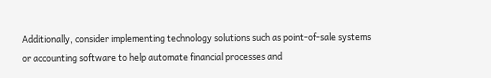Additionally, consider implementing technology solutions such as point-of-sale systems or accounting software to help automate financial processes and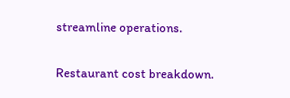streamline operations.

Restaurant cost breakdown.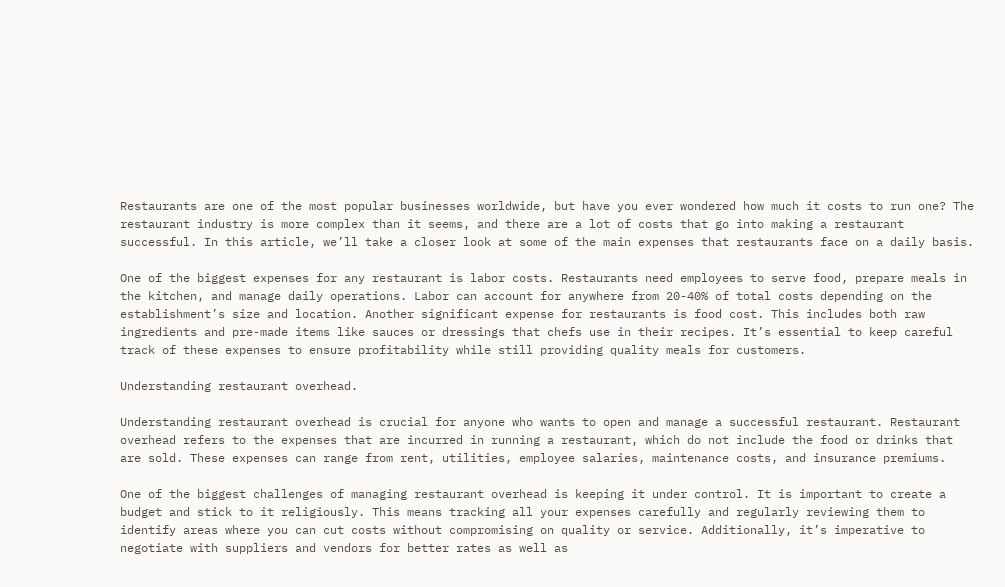Restaurants are one of the most popular businesses worldwide, but have you ever wondered how much it costs to run one? The restaurant industry is more complex than it seems, and there are a lot of costs that go into making a restaurant successful. In this article, we’ll take a closer look at some of the main expenses that restaurants face on a daily basis.

One of the biggest expenses for any restaurant is labor costs. Restaurants need employees to serve food, prepare meals in the kitchen, and manage daily operations. Labor can account for anywhere from 20-40% of total costs depending on the establishment’s size and location. Another significant expense for restaurants is food cost. This includes both raw ingredients and pre-made items like sauces or dressings that chefs use in their recipes. It’s essential to keep careful track of these expenses to ensure profitability while still providing quality meals for customers.

Understanding restaurant overhead.

Understanding restaurant overhead is crucial for anyone who wants to open and manage a successful restaurant. Restaurant overhead refers to the expenses that are incurred in running a restaurant, which do not include the food or drinks that are sold. These expenses can range from rent, utilities, employee salaries, maintenance costs, and insurance premiums.

One of the biggest challenges of managing restaurant overhead is keeping it under control. It is important to create a budget and stick to it religiously. This means tracking all your expenses carefully and regularly reviewing them to identify areas where you can cut costs without compromising on quality or service. Additionally, it’s imperative to negotiate with suppliers and vendors for better rates as well as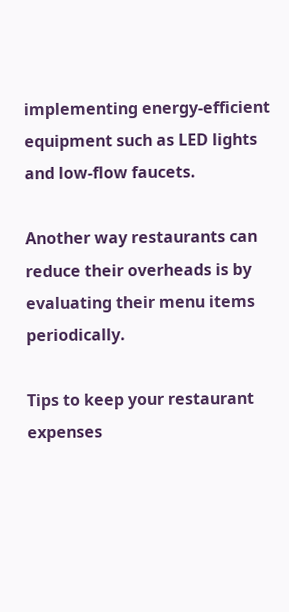implementing energy-efficient equipment such as LED lights and low-flow faucets.

Another way restaurants can reduce their overheads is by evaluating their menu items periodically.

Tips to keep your restaurant expenses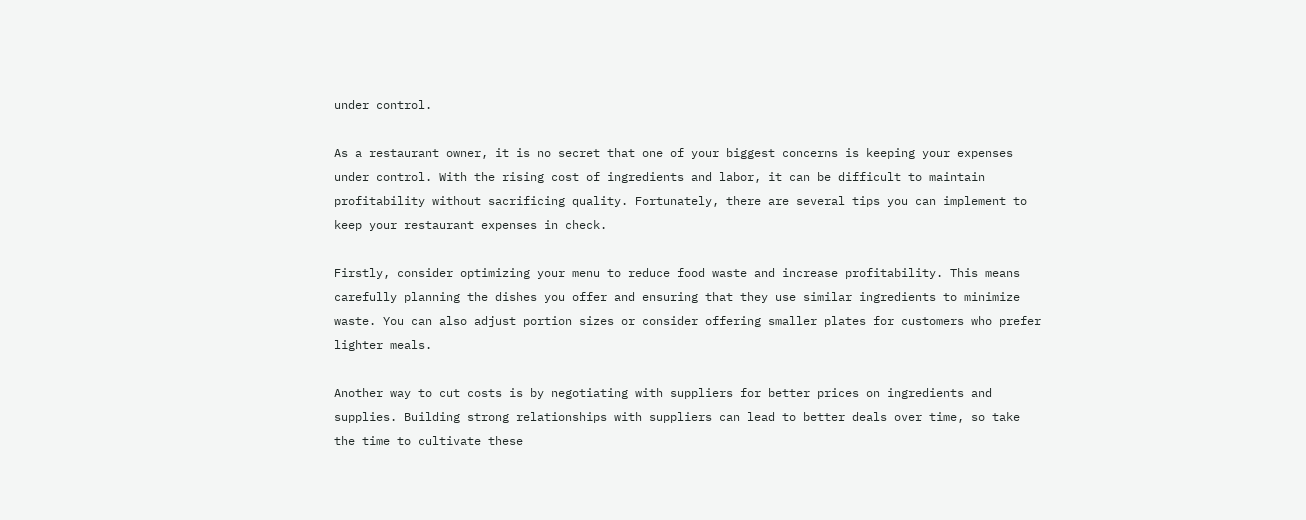under control.

As a restaurant owner, it is no secret that one of your biggest concerns is keeping your expenses under control. With the rising cost of ingredients and labor, it can be difficult to maintain profitability without sacrificing quality. Fortunately, there are several tips you can implement to keep your restaurant expenses in check.

Firstly, consider optimizing your menu to reduce food waste and increase profitability. This means carefully planning the dishes you offer and ensuring that they use similar ingredients to minimize waste. You can also adjust portion sizes or consider offering smaller plates for customers who prefer lighter meals.

Another way to cut costs is by negotiating with suppliers for better prices on ingredients and supplies. Building strong relationships with suppliers can lead to better deals over time, so take the time to cultivate these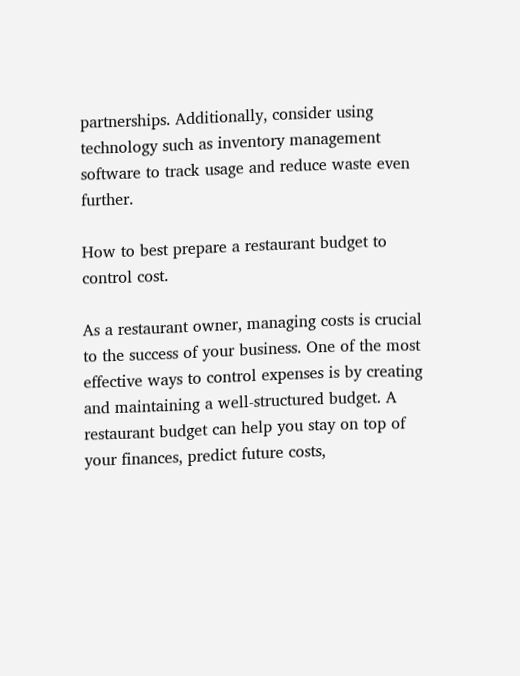partnerships. Additionally, consider using technology such as inventory management software to track usage and reduce waste even further.

How to best prepare a restaurant budget to control cost.

As a restaurant owner, managing costs is crucial to the success of your business. One of the most effective ways to control expenses is by creating and maintaining a well-structured budget. A restaurant budget can help you stay on top of your finances, predict future costs,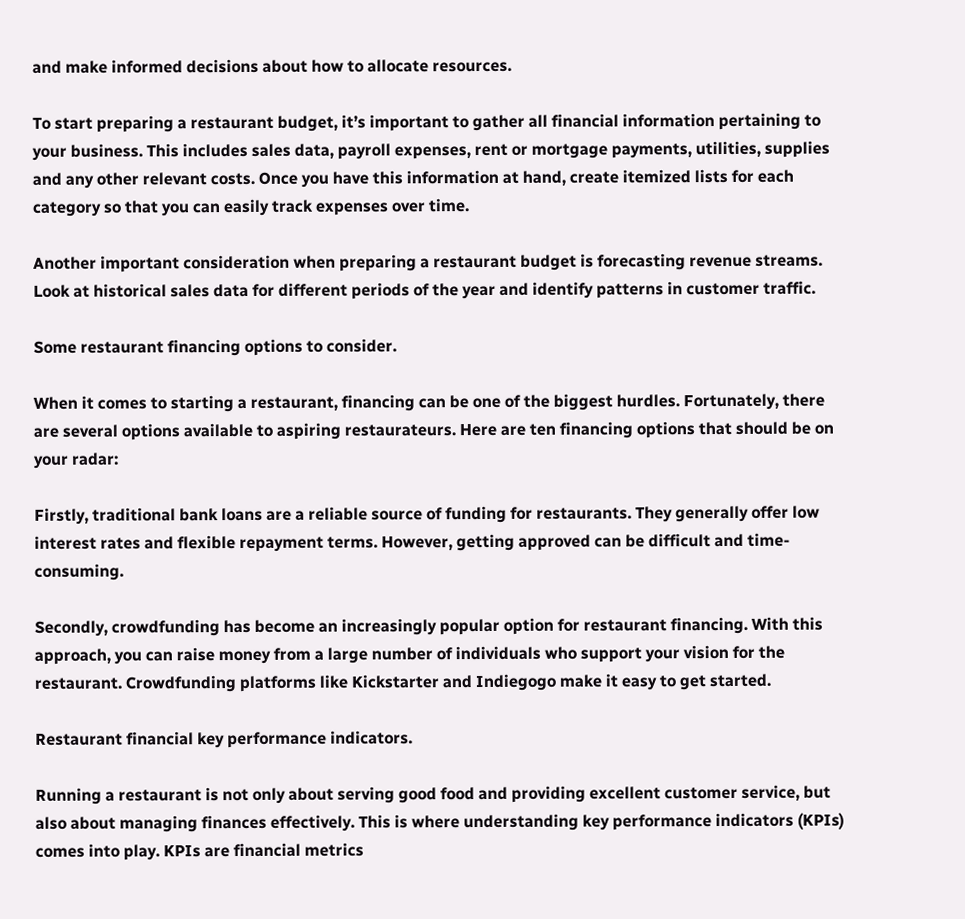and make informed decisions about how to allocate resources.

To start preparing a restaurant budget, it’s important to gather all financial information pertaining to your business. This includes sales data, payroll expenses, rent or mortgage payments, utilities, supplies and any other relevant costs. Once you have this information at hand, create itemized lists for each category so that you can easily track expenses over time.

Another important consideration when preparing a restaurant budget is forecasting revenue streams. Look at historical sales data for different periods of the year and identify patterns in customer traffic.

Some restaurant financing options to consider.

When it comes to starting a restaurant, financing can be one of the biggest hurdles. Fortunately, there are several options available to aspiring restaurateurs. Here are ten financing options that should be on your radar:

Firstly, traditional bank loans are a reliable source of funding for restaurants. They generally offer low interest rates and flexible repayment terms. However, getting approved can be difficult and time-consuming.

Secondly, crowdfunding has become an increasingly popular option for restaurant financing. With this approach, you can raise money from a large number of individuals who support your vision for the restaurant. Crowdfunding platforms like Kickstarter and Indiegogo make it easy to get started.

Restaurant financial key performance indicators.

Running a restaurant is not only about serving good food and providing excellent customer service, but also about managing finances effectively. This is where understanding key performance indicators (KPIs) comes into play. KPIs are financial metrics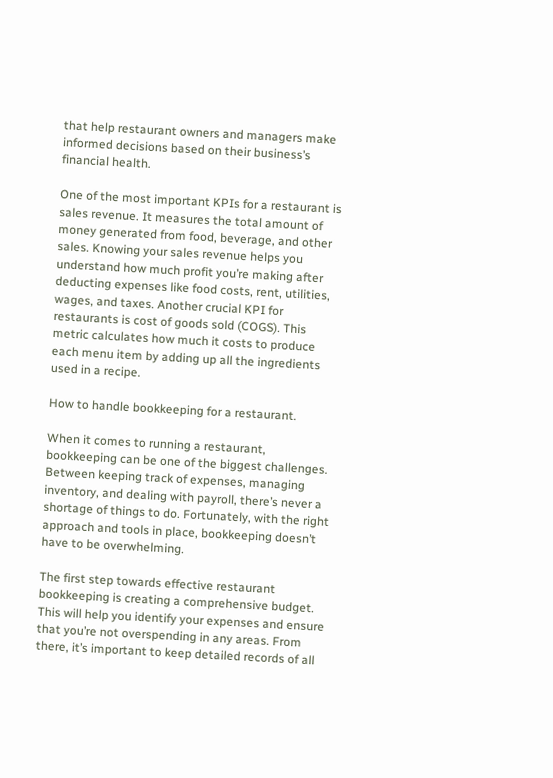that help restaurant owners and managers make informed decisions based on their business’s financial health.

One of the most important KPIs for a restaurant is sales revenue. It measures the total amount of money generated from food, beverage, and other sales. Knowing your sales revenue helps you understand how much profit you’re making after deducting expenses like food costs, rent, utilities, wages, and taxes. Another crucial KPI for restaurants is cost of goods sold (COGS). This metric calculates how much it costs to produce each menu item by adding up all the ingredients used in a recipe.

How to handle bookkeeping for a restaurant.

When it comes to running a restaurant, bookkeeping can be one of the biggest challenges. Between keeping track of expenses, managing inventory, and dealing with payroll, there’s never a shortage of things to do. Fortunately, with the right approach and tools in place, bookkeeping doesn’t have to be overwhelming.

The first step towards effective restaurant bookkeeping is creating a comprehensive budget. This will help you identify your expenses and ensure that you’re not overspending in any areas. From there, it’s important to keep detailed records of all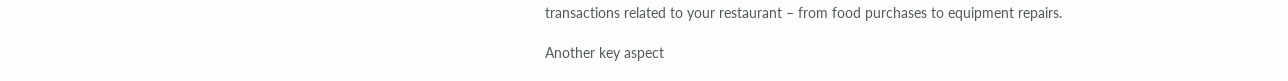transactions related to your restaurant – from food purchases to equipment repairs.

Another key aspect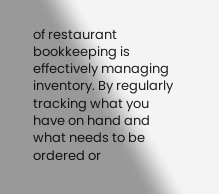of restaurant bookkeeping is effectively managing inventory. By regularly tracking what you have on hand and what needs to be ordered or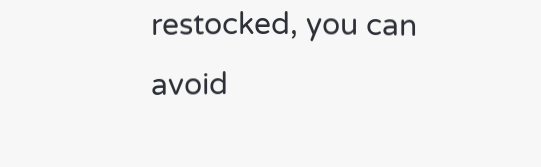restocked, you can avoid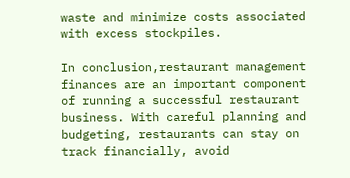waste and minimize costs associated with excess stockpiles.

In conclusion,restaurant management finances are an important component of running a successful restaurant business. With careful planning and budgeting, restaurants can stay on track financially, avoid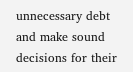unnecessary debt and make sound decisions for their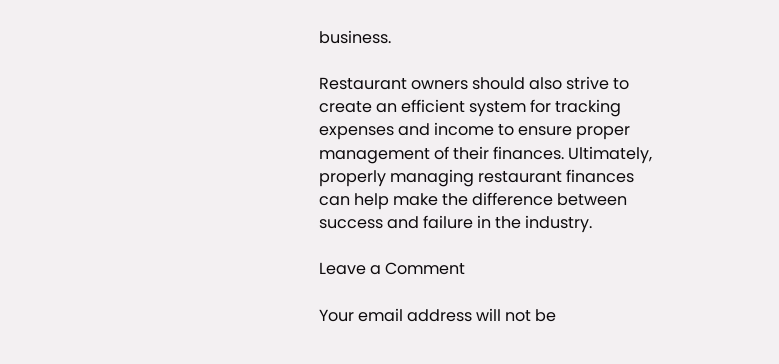business.

Restaurant owners should also strive to create an efficient system for tracking expenses and income to ensure proper management of their finances. Ultimately, properly managing restaurant finances can help make the difference between success and failure in the industry.

Leave a Comment

Your email address will not be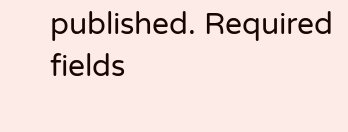published. Required fields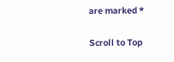are marked *

Scroll to Top